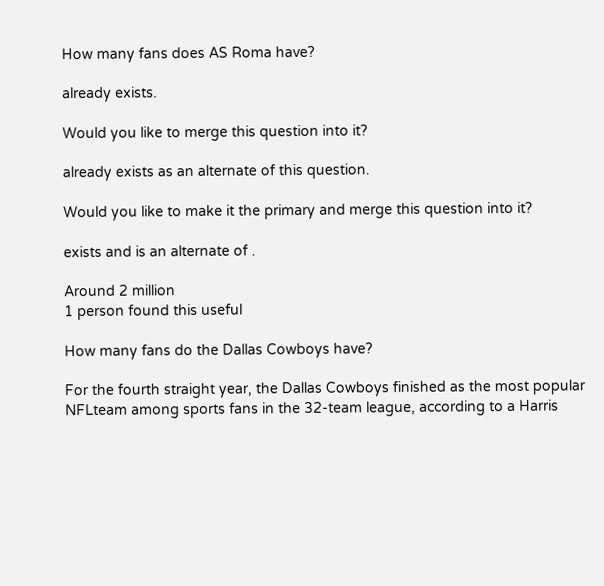How many fans does AS Roma have?

already exists.

Would you like to merge this question into it?

already exists as an alternate of this question.

Would you like to make it the primary and merge this question into it?

exists and is an alternate of .

Around 2 million
1 person found this useful

How many fans do the Dallas Cowboys have?

For the fourth straight year, the Dallas Cowboys finished as the most popular NFLteam among sports fans in the 32-team league, according to a Harris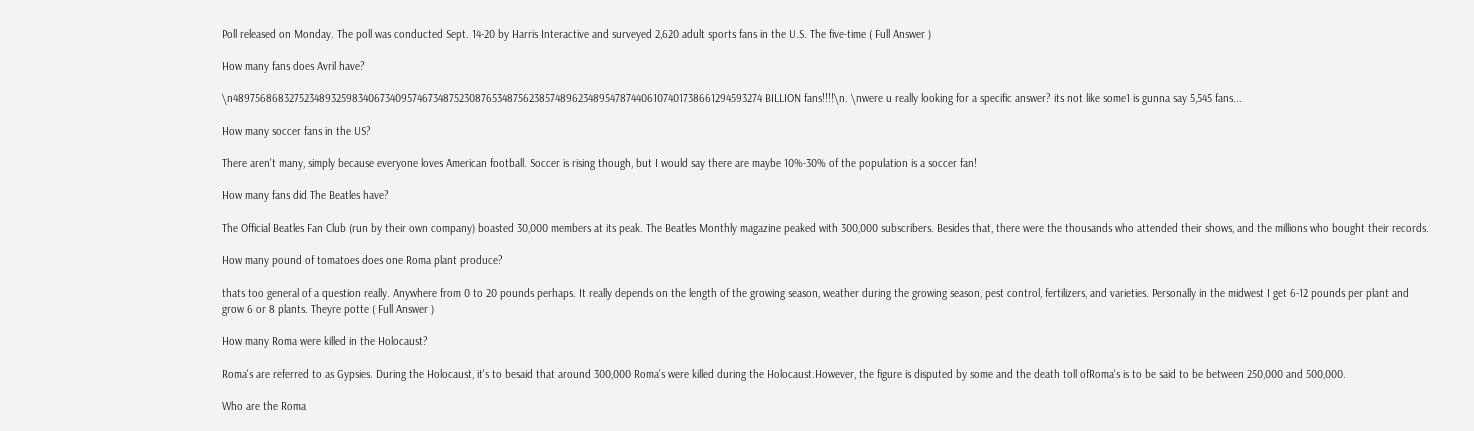Poll released on Monday. The poll was conducted Sept. 14-20 by Harris Interactive and surveyed 2,620 adult sports fans in the U.S. The five-time ( Full Answer )

How many fans does Avril have?

\n489756868327523489325983406734095746734875230876534875623857489623489547874406107401738661294593274 BILLION fans!!!!\n. \nwere u really looking for a specific answer? its not like some1 is gunna say 5,545 fans...

How many soccer fans in the US?

There aren't many, simply because everyone loves American football. Soccer is rising though, but I would say there are maybe 10%-30% of the population is a soccer fan!

How many fans did The Beatles have?

The Official Beatles Fan Club (run by their own company) boasted 30,000 members at its peak. The Beatles Monthly magazine peaked with 300,000 subscribers. Besides that, there were the thousands who attended their shows, and the millions who bought their records.

How many pound of tomatoes does one Roma plant produce?

thats too general of a question really. Anywhere from 0 to 20 pounds perhaps. It really depends on the length of the growing season, weather during the growing season, pest control, fertilizers, and varieties. Personally in the midwest I get 6-12 pounds per plant and grow 6 or 8 plants. Theyre potte ( Full Answer )

How many Roma were killed in the Holocaust?

Roma's are referred to as Gypsies. During the Holocaust, it's to besaid that around 300,000 Roma's were killed during the Holocaust.However, the figure is disputed by some and the death toll ofRoma's is to be said to be between 250,000 and 500,000.

Who are the Roma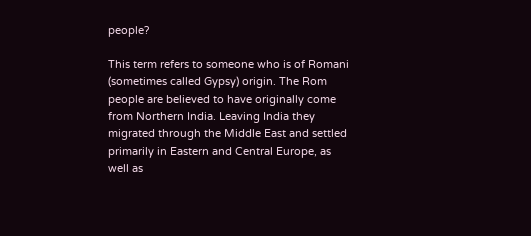people?

This term refers to someone who is of Romani (sometimes called Gypsy) origin. The Rom people are believed to have originally come from Northern India. Leaving India they migrated through the Middle East and settled primarily in Eastern and Central Europe, as well as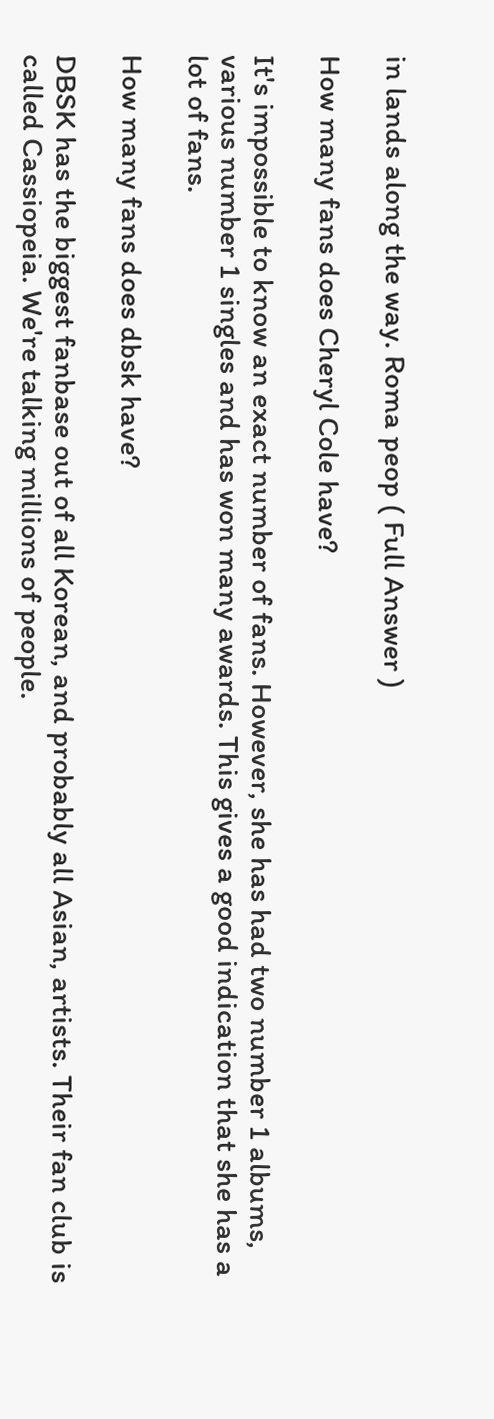in lands along the way. Roma peop ( Full Answer )

How many fans does Cheryl Cole have?

It's impossible to know an exact number of fans. However, she has had two number 1 albums, various number 1 singles and has won many awards. This gives a good indication that she has a lot of fans.

How many fans does dbsk have?

DBSK has the biggest fanbase out of all Korean, and probably all Asian, artists. Their fan club is called Cassiopeia. We're talking millions of people.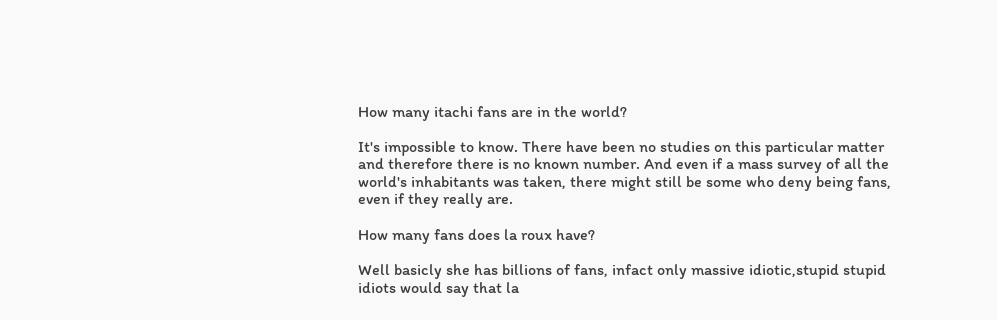How many itachi fans are in the world?

It's impossible to know. There have been no studies on this particular matter and therefore there is no known number. And even if a mass survey of all the world's inhabitants was taken, there might still be some who deny being fans, even if they really are.

How many fans does la roux have?

Well basicly she has billions of fans, infact only massive idiotic,stupid stupid idiots would say that la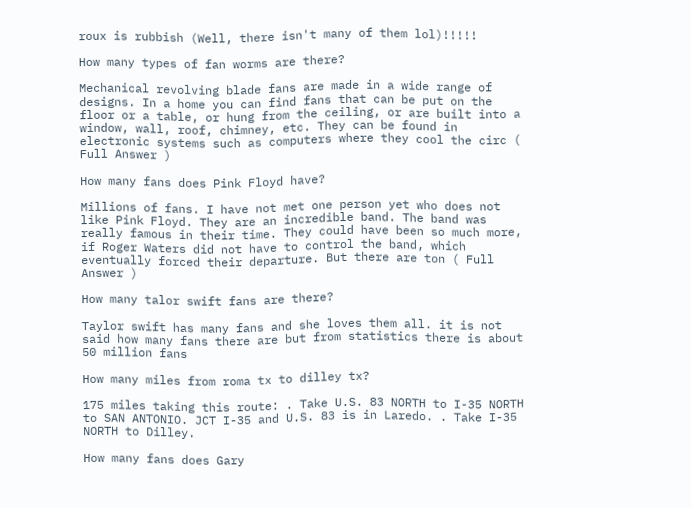roux is rubbish (Well, there isn't many of them lol)!!!!!

How many types of fan worms are there?

Mechanical revolving blade fans are made in a wide range of designs. In a home you can find fans that can be put on the floor or a table, or hung from the ceiling, or are built into a window, wall, roof, chimney, etc. They can be found in electronic systems such as computers where they cool the circ ( Full Answer )

How many fans does Pink Floyd have?

Millions of fans. I have not met one person yet who does not like Pink Floyd. They are an incredible band. The band was really famous in their time. They could have been so much more, if Roger Waters did not have to control the band, which eventually forced their departure. But there are ton ( Full Answer )

How many talor swift fans are there?

Taylor swift has many fans and she loves them all. it is not said how many fans there are but from statistics there is about 50 million fans

How many miles from roma tx to dilley tx?

175 miles taking this route: . Take U.S. 83 NORTH to I-35 NORTH to SAN ANTONIO. JCT I-35 and U.S. 83 is in Laredo. . Take I-35 NORTH to Dilley.

How many fans does Gary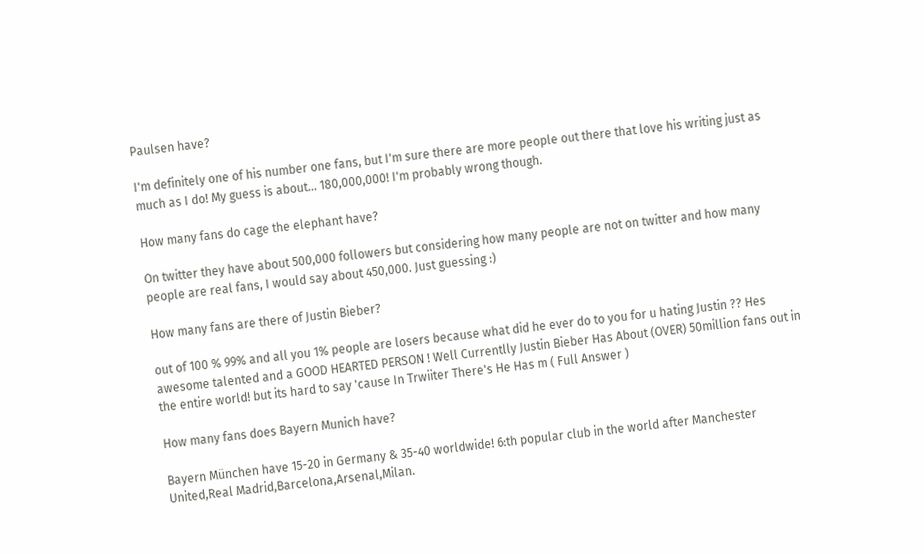Paulsen have?

I'm definitely one of his number one fans, but I'm sure there are more people out there that love his writing just as much as I do! My guess is about... 180,000,000! I'm probably wrong though.

How many fans do cage the elephant have?

On twitter they have about 500,000 followers but considering how many people are not on twitter and how many people are real fans, I would say about 450,000. Just guessing :)

How many fans are there of Justin Bieber?

out of 100 % 99% and all you 1% people are losers because what did he ever do to you for u hating Justin ?? Hes awesome talented and a GOOD HEARTED PERSON ! Well Currentlly Justin Bieber Has About (OVER) 50million fans out in the entire world! but its hard to say 'cause In Trwiiter There's He Has m ( Full Answer )

How many fans does Bayern Munich have?

Bayern München have 15-20 in Germany & 35-40 worldwide! 6:th popular club in the world after Manchester United,Real Madrid,Barcelona,Arsenal,Milan.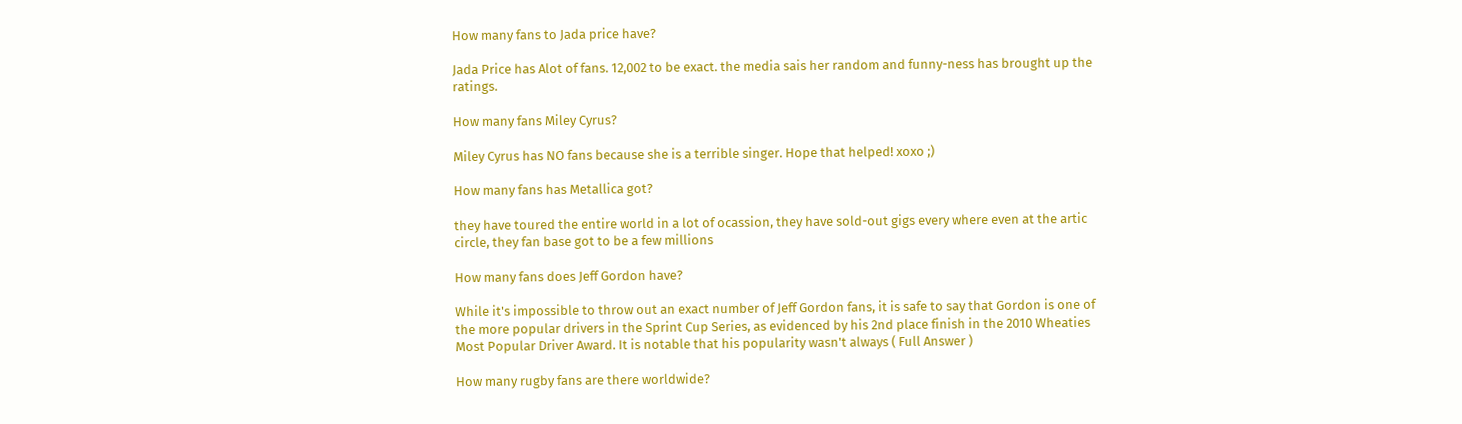How many fans to Jada price have?

Jada Price has Alot of fans. 12,002 to be exact. the media sais her random and funny-ness has brought up the ratings.

How many fans Miley Cyrus?

Miley Cyrus has NO fans because she is a terrible singer. Hope that helped! xoxo ;)

How many fans has Metallica got?

they have toured the entire world in a lot of ocassion, they have sold-out gigs every where even at the artic circle, they fan base got to be a few millions

How many fans does Jeff Gordon have?

While it's impossible to throw out an exact number of Jeff Gordon fans, it is safe to say that Gordon is one of the more popular drivers in the Sprint Cup Series, as evidenced by his 2nd place finish in the 2010 Wheaties Most Popular Driver Award. It is notable that his popularity wasn't always ( Full Answer )

How many rugby fans are there worldwide?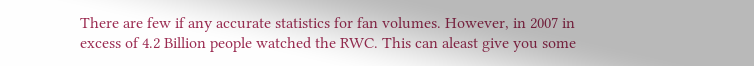There are few if any accurate statistics for fan volumes. However, in 2007 in excess of 4.2 Billion people watched the RWC. This can aleast give you some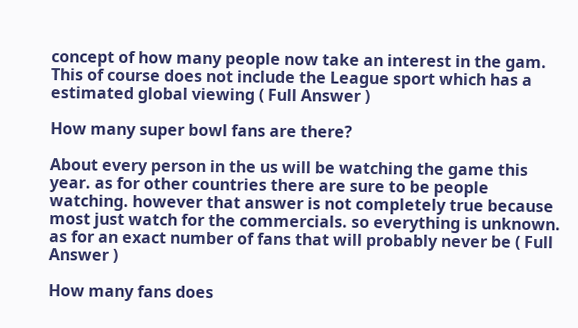concept of how many people now take an interest in the gam. This of course does not include the League sport which has a estimated global viewing ( Full Answer )

How many super bowl fans are there?

About every person in the us will be watching the game this year. as for other countries there are sure to be people watching. however that answer is not completely true because most just watch for the commercials. so everything is unknown. as for an exact number of fans that will probably never be ( Full Answer )

How many fans does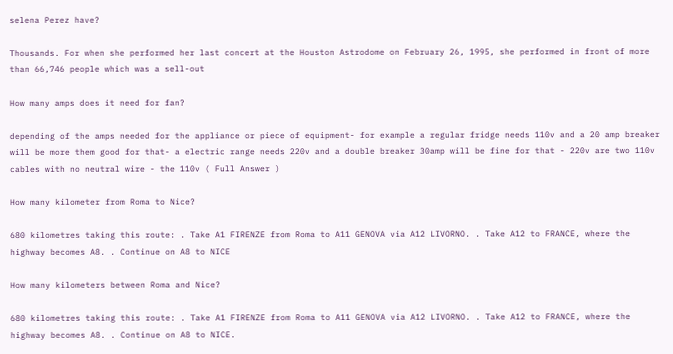selena Perez have?

Thousands. For when she performed her last concert at the Houston Astrodome on February 26, 1995, she performed in front of more than 66,746 people which was a sell-out

How many amps does it need for fan?

depending of the amps needed for the appliance or piece of equipment- for example a regular fridge needs 110v and a 20 amp breaker will be more them good for that- a electric range needs 220v and a double breaker 30amp will be fine for that - 220v are two 110v cables with no neutral wire - the 110v ( Full Answer )

How many kilometer from Roma to Nice?

680 kilometres taking this route: . Take A1 FIRENZE from Roma to A11 GENOVA via A12 LIVORNO. . Take A12 to FRANCE, where the highway becomes A8. . Continue on A8 to NICE

How many kilometers between Roma and Nice?

680 kilometres taking this route: . Take A1 FIRENZE from Roma to A11 GENOVA via A12 LIVORNO. . Take A12 to FRANCE, where the highway becomes A8. . Continue on A8 to NICE.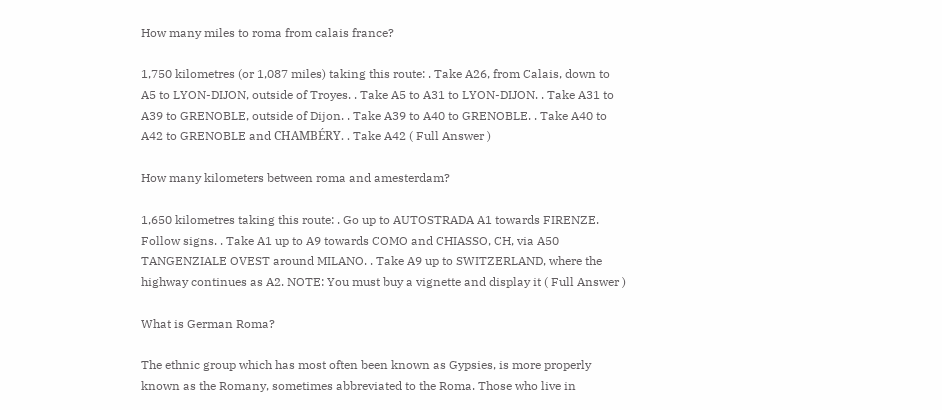How many miles to roma from calais france?

1,750 kilometres (or 1,087 miles) taking this route: . Take A26, from Calais, down to A5 to LYON-DIJON, outside of Troyes. . Take A5 to A31 to LYON-DIJON. . Take A31 to A39 to GRENOBLE, outside of Dijon. . Take A39 to A40 to GRENOBLE. . Take A40 to A42 to GRENOBLE and CHAMBÉRY. . Take A42 ( Full Answer )

How many kilometers between roma and amesterdam?

1,650 kilometres taking this route: . Go up to AUTOSTRADA A1 towards FIRENZE. Follow signs. . Take A1 up to A9 towards COMO and CHIASSO, CH, via A50 TANGENZIALE OVEST around MILANO. . Take A9 up to SWITZERLAND, where the highway continues as A2. NOTE: You must buy a vignette and display it ( Full Answer )

What is German Roma?

The ethnic group which has most often been known as Gypsies, is more properly known as the Romany, sometimes abbreviated to the Roma. Those who live in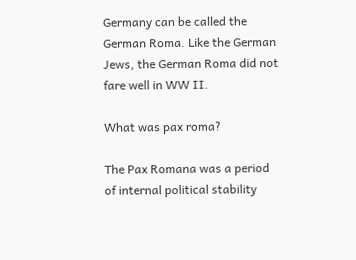Germany can be called the German Roma. Like the German Jews, the German Roma did not fare well in WW II.

What was pax roma?

The Pax Romana was a period of internal political stability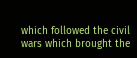which followed the civil wars which brought the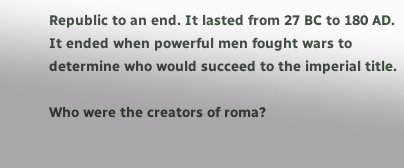Republic to an end. It lasted from 27 BC to 180 AD. It ended when powerful men fought wars to determine who would succeed to the imperial title.

Who were the creators of roma?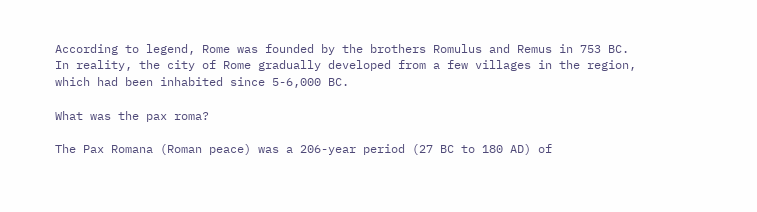According to legend, Rome was founded by the brothers Romulus and Remus in 753 BC. In reality, the city of Rome gradually developed from a few villages in the region, which had been inhabited since 5-6,000 BC.

What was the pax roma?

The Pax Romana (Roman peace) was a 206-year period (27 BC to 180 AD) of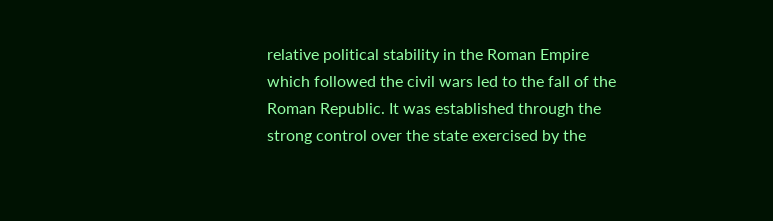relative political stability in the Roman Empire which followed the civil wars led to the fall of the Roman Republic. It was established through the strong control over the state exercised by the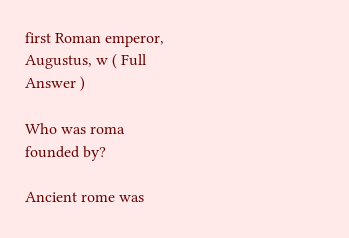first Roman emperor, Augustus, w ( Full Answer )

Who was roma founded by?

Ancient rome was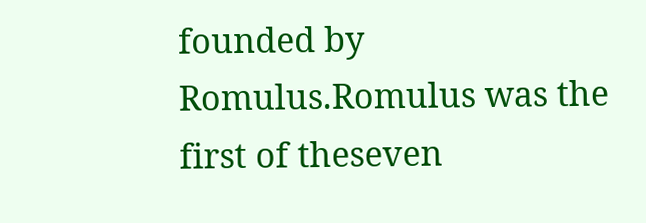founded by Romulus.Romulus was the first of theseven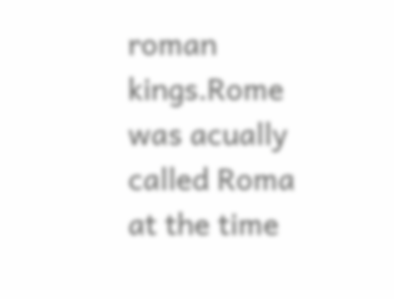roman kings.Rome was acually called Roma at the time